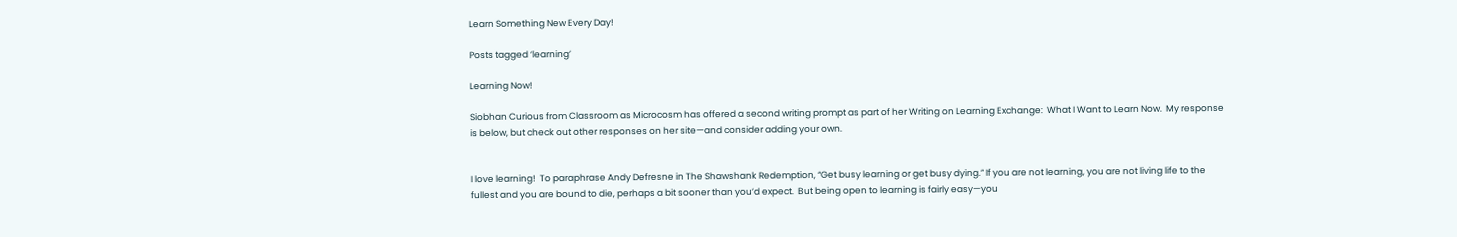Learn Something New Every Day!

Posts tagged ‘learning’

Learning Now!

Siobhan Curious from Classroom as Microcosm has offered a second writing prompt as part of her Writing on Learning Exchange:  What I Want to Learn Now.  My response is below, but check out other responses on her site—and consider adding your own.


I love learning!  To paraphrase Andy Defresne in The Shawshank Redemption, “Get busy learning or get busy dying.” If you are not learning, you are not living life to the fullest and you are bound to die, perhaps a bit sooner than you’d expect.  But being open to learning is fairly easy—you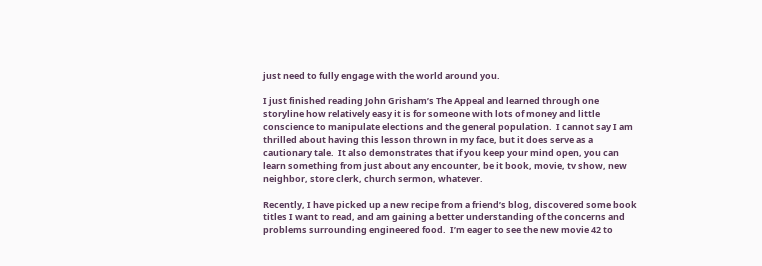just need to fully engage with the world around you.

I just finished reading John Grisham’s The Appeal and learned through one storyline how relatively easy it is for someone with lots of money and little conscience to manipulate elections and the general population.  I cannot say I am thrilled about having this lesson thrown in my face, but it does serve as a cautionary tale.  It also demonstrates that if you keep your mind open, you can learn something from just about any encounter, be it book, movie, tv show, new neighbor, store clerk, church sermon, whatever.

Recently, I have picked up a new recipe from a friend’s blog, discovered some book titles I want to read, and am gaining a better understanding of the concerns and problems surrounding engineered food.  I’m eager to see the new movie 42 to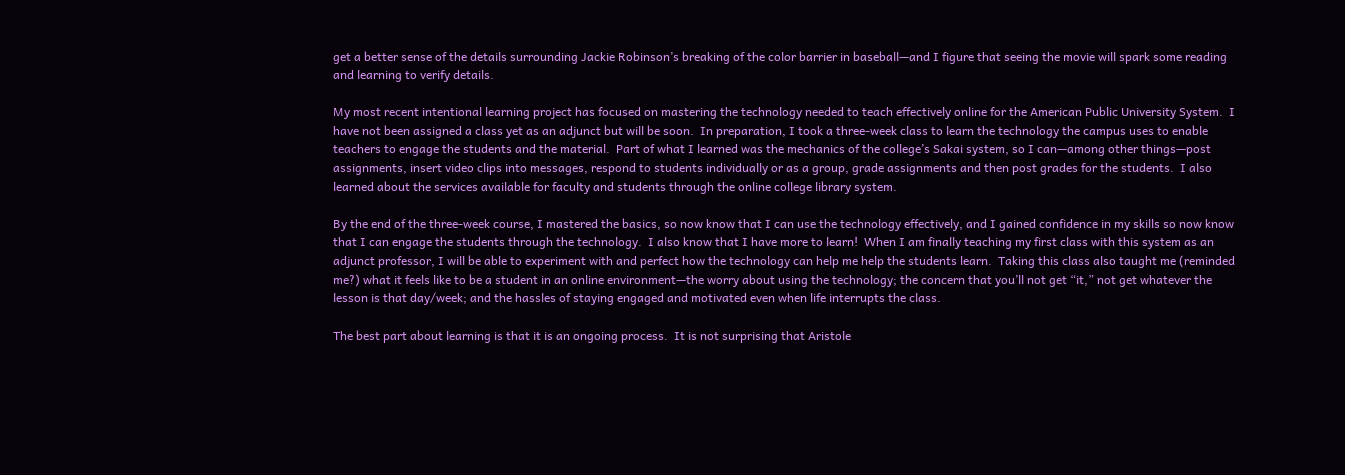get a better sense of the details surrounding Jackie Robinson’s breaking of the color barrier in baseball—and I figure that seeing the movie will spark some reading and learning to verify details.

My most recent intentional learning project has focused on mastering the technology needed to teach effectively online for the American Public University System.  I have not been assigned a class yet as an adjunct but will be soon.  In preparation, I took a three-week class to learn the technology the campus uses to enable teachers to engage the students and the material.  Part of what I learned was the mechanics of the college’s Sakai system, so I can—among other things—post assignments, insert video clips into messages, respond to students individually or as a group, grade assignments and then post grades for the students.  I also learned about the services available for faculty and students through the online college library system.

By the end of the three-week course, I mastered the basics, so now know that I can use the technology effectively, and I gained confidence in my skills so now know that I can engage the students through the technology.  I also know that I have more to learn!  When I am finally teaching my first class with this system as an adjunct professor, I will be able to experiment with and perfect how the technology can help me help the students learn.  Taking this class also taught me (reminded me?) what it feels like to be a student in an online environment—the worry about using the technology; the concern that you’ll not get “it,” not get whatever the lesson is that day/week; and the hassles of staying engaged and motivated even when life interrupts the class.

The best part about learning is that it is an ongoing process.  It is not surprising that Aristole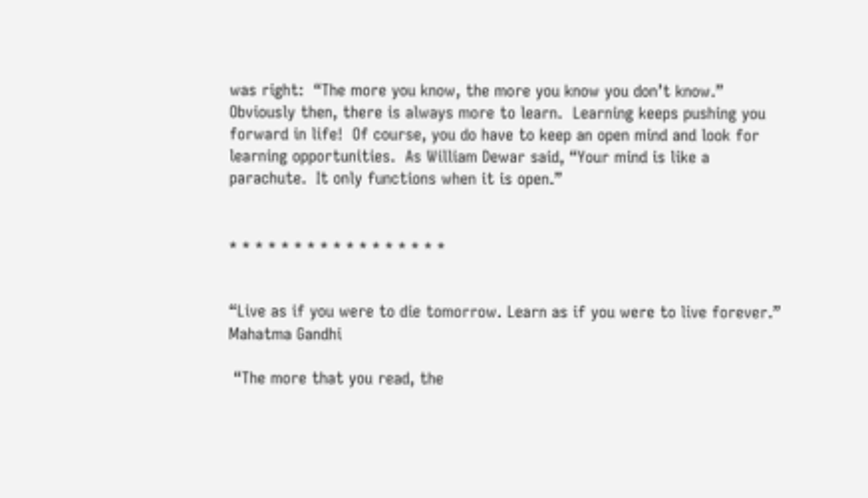was right:  “The more you know, the more you know you don’t know.”  Obviously then, there is always more to learn.  Learning keeps pushing you forward in life!  Of course, you do have to keep an open mind and look for learning opportunities.  As William Dewar said, “Your mind is like a parachute.  It only functions when it is open.”


* * * * * * * * * * * * * * * * *


“Live as if you were to die tomorrow. Learn as if you were to live forever.” Mahatma Gandhi

 “The more that you read, the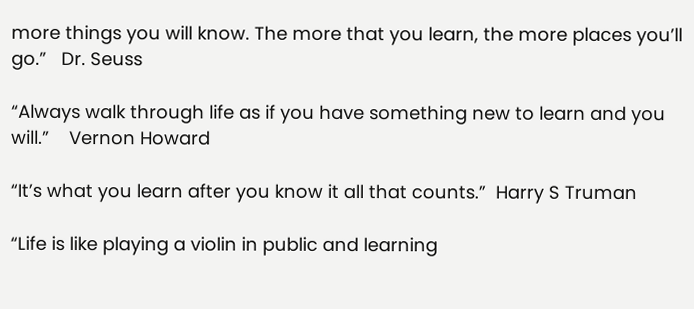more things you will know. The more that you learn, the more places you’ll go.”   Dr. Seuss

“Always walk through life as if you have something new to learn and you will.”    Vernon Howard

“It’s what you learn after you know it all that counts.”  Harry S Truman

“Life is like playing a violin in public and learning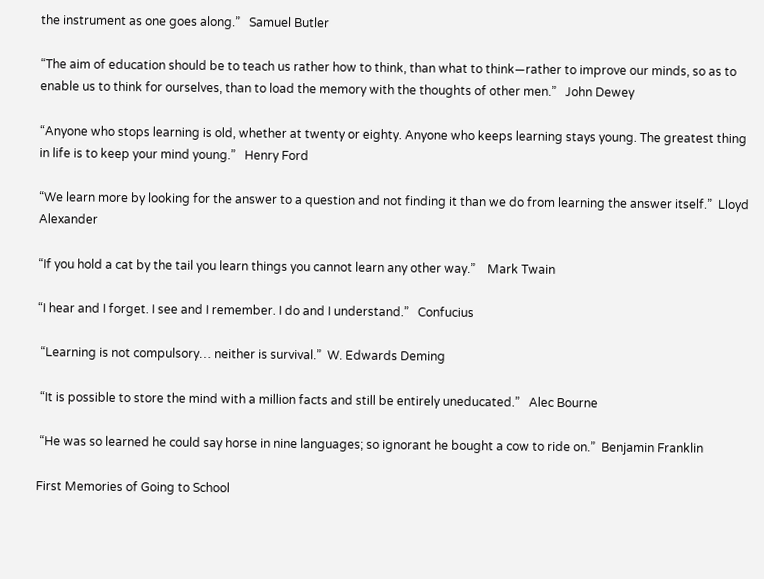the instrument as one goes along.”   Samuel Butler

“The aim of education should be to teach us rather how to think, than what to think—rather to improve our minds, so as to enable us to think for ourselves, than to load the memory with the thoughts of other men.”   John Dewey

“Anyone who stops learning is old, whether at twenty or eighty. Anyone who keeps learning stays young. The greatest thing in life is to keep your mind young.”   Henry Ford

“We learn more by looking for the answer to a question and not finding it than we do from learning the answer itself.”  Lloyd Alexander

“If you hold a cat by the tail you learn things you cannot learn any other way.”    Mark Twain

“I hear and I forget. I see and I remember. I do and I understand.”   Confucius

 “Learning is not compulsory… neither is survival.”  W. Edwards Deming

 “It is possible to store the mind with a million facts and still be entirely uneducated.”   Alec Bourne

 “He was so learned he could say horse in nine languages; so ignorant he bought a cow to ride on.”  Benjamin Franklin

First Memories of Going to School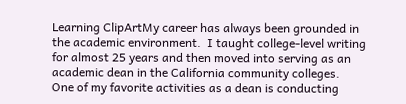Learning ClipArtMy career has always been grounded in the academic environment.  I taught college-level writing for almost 25 years and then moved into serving as an academic dean in the California community colleges.  One of my favorite activities as a dean is conducting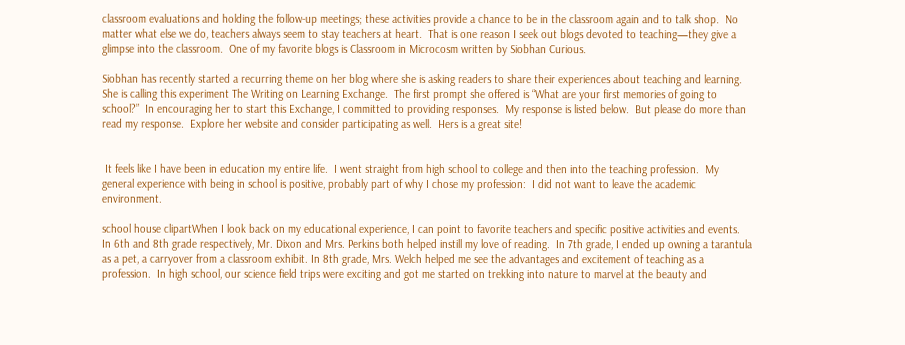classroom evaluations and holding the follow-up meetings; these activities provide a chance to be in the classroom again and to talk shop.  No matter what else we do, teachers always seem to stay teachers at heart.  That is one reason I seek out blogs devoted to teaching—they give a glimpse into the classroom.  One of my favorite blogs is Classroom in Microcosm written by Siobhan Curious.

Siobhan has recently started a recurring theme on her blog where she is asking readers to share their experiences about teaching and learning.  She is calling this experiment The Writing on Learning Exchange.  The first prompt she offered is “What are your first memories of going to school?”  In encouraging her to start this Exchange, I committed to providing responses.  My response is listed below.  But please do more than read my response.  Explore her website and consider participating as well.  Hers is a great site!


 It feels like I have been in education my entire life.  I went straight from high school to college and then into the teaching profession.  My general experience with being in school is positive, probably part of why I chose my profession:  I did not want to leave the academic environment.

school house clipartWhen I look back on my educational experience, I can point to favorite teachers and specific positive activities and events.  In 6th and 8th grade respectively, Mr. Dixon and Mrs. Perkins both helped instill my love of reading.  In 7th grade, I ended up owning a tarantula as a pet, a carryover from a classroom exhibit. In 8th grade, Mrs. Welch helped me see the advantages and excitement of teaching as a profession.  In high school, our science field trips were exciting and got me started on trekking into nature to marvel at the beauty and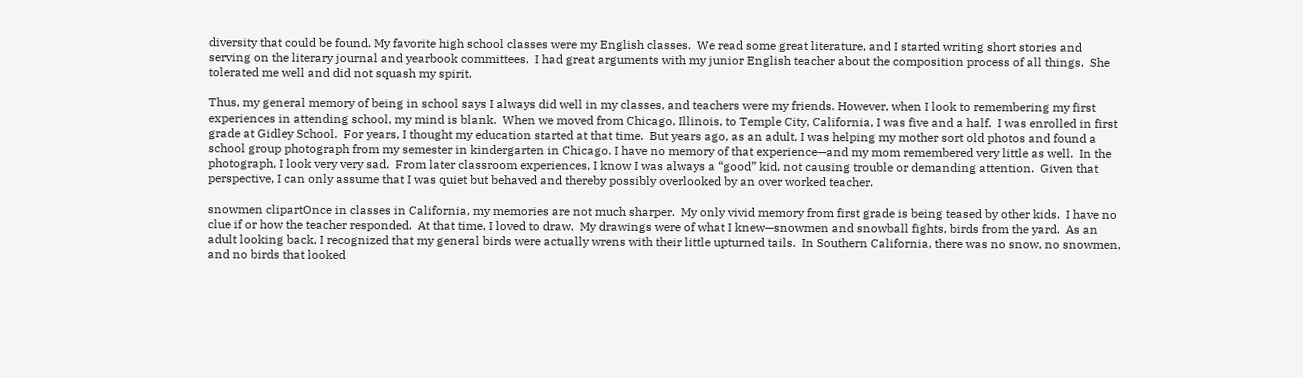diversity that could be found. My favorite high school classes were my English classes.  We read some great literature, and I started writing short stories and serving on the literary journal and yearbook committees.  I had great arguments with my junior English teacher about the composition process of all things.  She tolerated me well and did not squash my spirit.

Thus, my general memory of being in school says I always did well in my classes, and teachers were my friends. However, when I look to remembering my first experiences in attending school, my mind is blank.  When we moved from Chicago, Illinois, to Temple City, California, I was five and a half.  I was enrolled in first grade at Gidley School.  For years, I thought my education started at that time.  But years ago, as an adult, I was helping my mother sort old photos and found a school group photograph from my semester in kindergarten in Chicago. I have no memory of that experience—and my mom remembered very little as well.  In the photograph, I look very very sad.  From later classroom experiences, I know I was always a “good” kid, not causing trouble or demanding attention.  Given that perspective, I can only assume that I was quiet but behaved and thereby possibly overlooked by an over worked teacher.

snowmen clipartOnce in classes in California, my memories are not much sharper.  My only vivid memory from first grade is being teased by other kids.  I have no clue if or how the teacher responded.  At that time, I loved to draw.  My drawings were of what I knew—snowmen and snowball fights, birds from the yard.  As an adult looking back, I recognized that my general birds were actually wrens with their little upturned tails.  In Southern California, there was no snow, no snowmen, and no birds that looked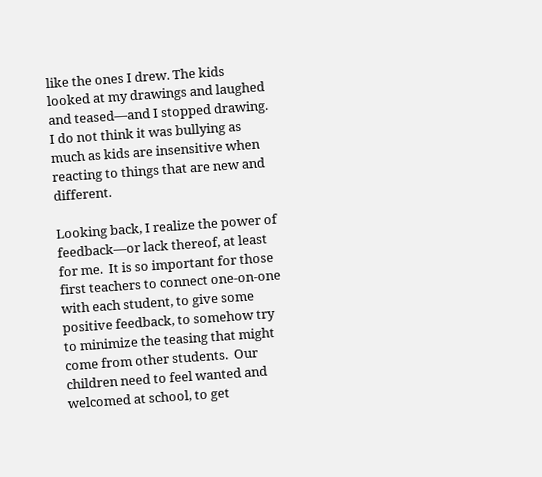like the ones I drew. The kids looked at my drawings and laughed and teased—and I stopped drawing.  I do not think it was bullying as much as kids are insensitive when reacting to things that are new and different.

Looking back, I realize the power of feedback—or lack thereof, at least for me.  It is so important for those first teachers to connect one-on-one with each student, to give some positive feedback, to somehow try to minimize the teasing that might come from other students.  Our children need to feel wanted and welcomed at school, to get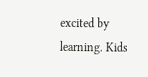excited by learning. Kids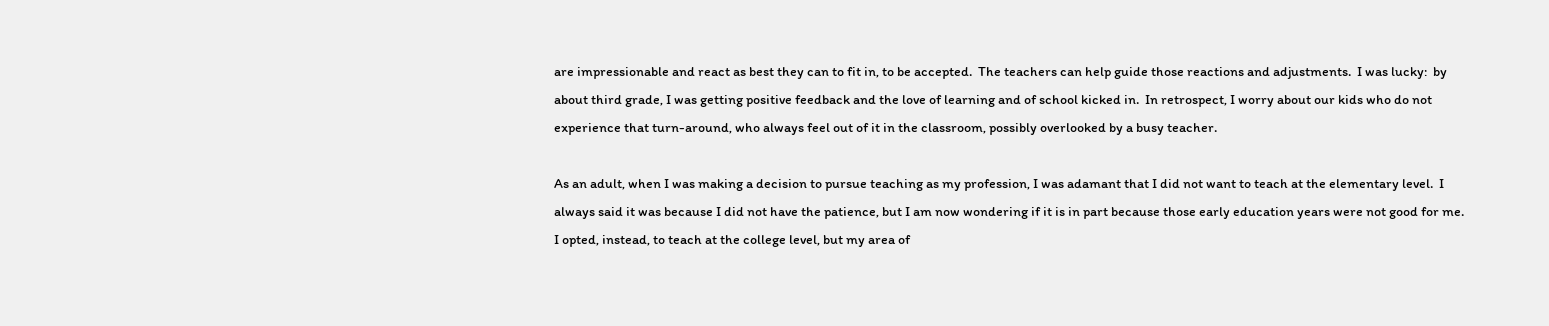are impressionable and react as best they can to fit in, to be accepted.  The teachers can help guide those reactions and adjustments.  I was lucky:  by about third grade, I was getting positive feedback and the love of learning and of school kicked in.  In retrospect, I worry about our kids who do not experience that turn-around, who always feel out of it in the classroom, possibly overlooked by a busy teacher.

As an adult, when I was making a decision to pursue teaching as my profession, I was adamant that I did not want to teach at the elementary level.  I always said it was because I did not have the patience, but I am now wondering if it is in part because those early education years were not good for me.  I opted, instead, to teach at the college level, but my area of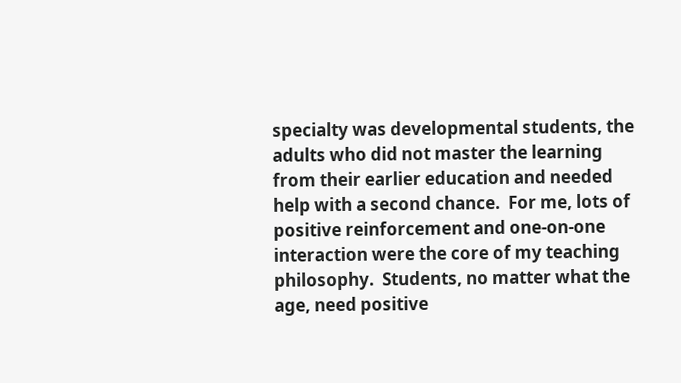specialty was developmental students, the adults who did not master the learning from their earlier education and needed help with a second chance.  For me, lots of positive reinforcement and one-on-one interaction were the core of my teaching philosophy.  Students, no matter what the age, need positive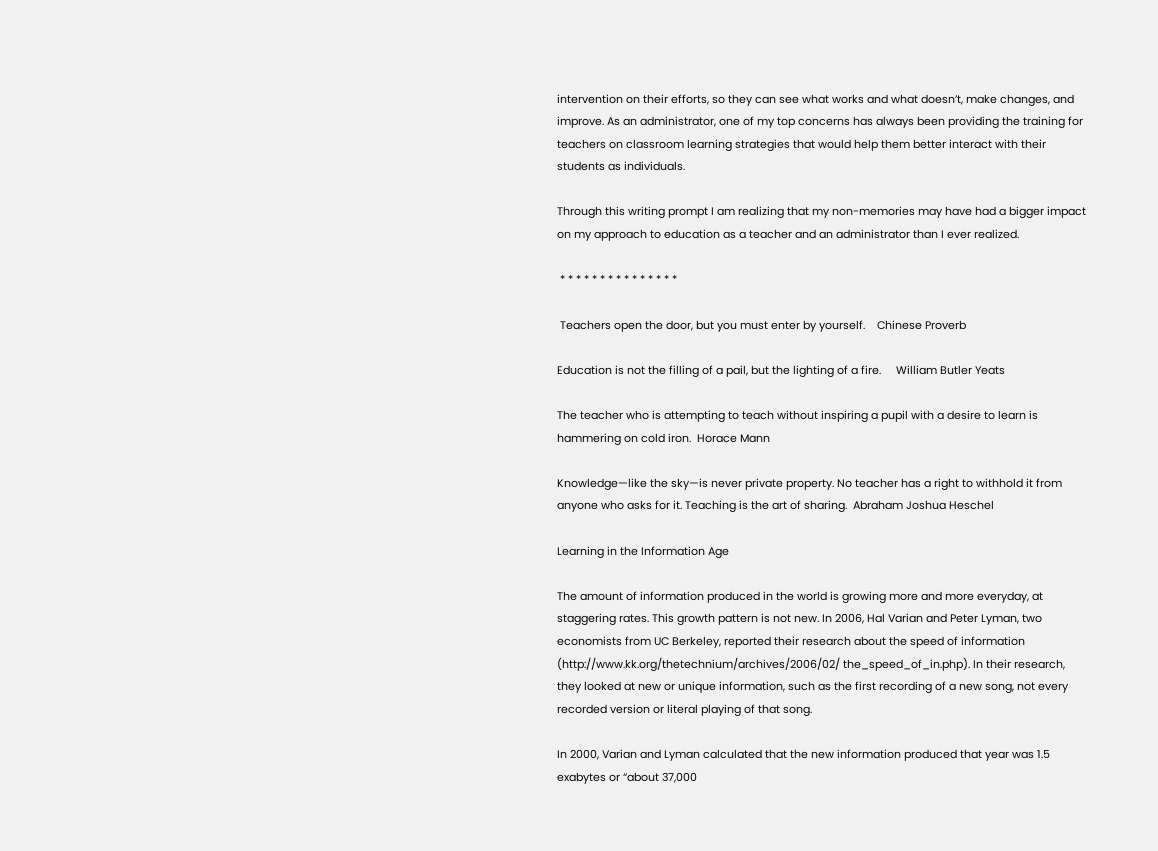intervention on their efforts, so they can see what works and what doesn’t, make changes, and improve. As an administrator, one of my top concerns has always been providing the training for teachers on classroom learning strategies that would help them better interact with their students as individuals.

Through this writing prompt I am realizing that my non-memories may have had a bigger impact on my approach to education as a teacher and an administrator than I ever realized.

 * * * * * * * * * * * * * * *

 Teachers open the door, but you must enter by yourself.    Chinese Proverb

Education is not the filling of a pail, but the lighting of a fire.     William Butler Yeats

The teacher who is attempting to teach without inspiring a pupil with a desire to learn is hammering on cold iron.  Horace Mann

Knowledge—like the sky—is never private property. No teacher has a right to withhold it from anyone who asks for it. Teaching is the art of sharing.  Abraham Joshua Heschel

Learning in the Information Age

The amount of information produced in the world is growing more and more everyday, at staggering rates. This growth pattern is not new. In 2006, Hal Varian and Peter Lyman, two economists from UC Berkeley, reported their research about the speed of information (http://www.kk.org/thetechnium/archives/2006/02/ the_speed_of_in.php). In their research, they looked at new or unique information, such as the first recording of a new song, not every recorded version or literal playing of that song.

In 2000, Varian and Lyman calculated that the new information produced that year was 1.5 exabytes or “about 37,000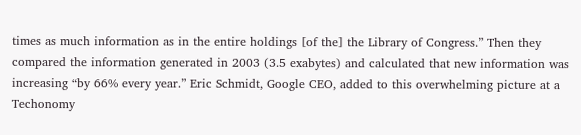times as much information as in the entire holdings [of the] the Library of Congress.” Then they compared the information generated in 2003 (3.5 exabytes) and calculated that new information was increasing “by 66% every year.” Eric Schmidt, Google CEO, added to this overwhelming picture at a Techonomy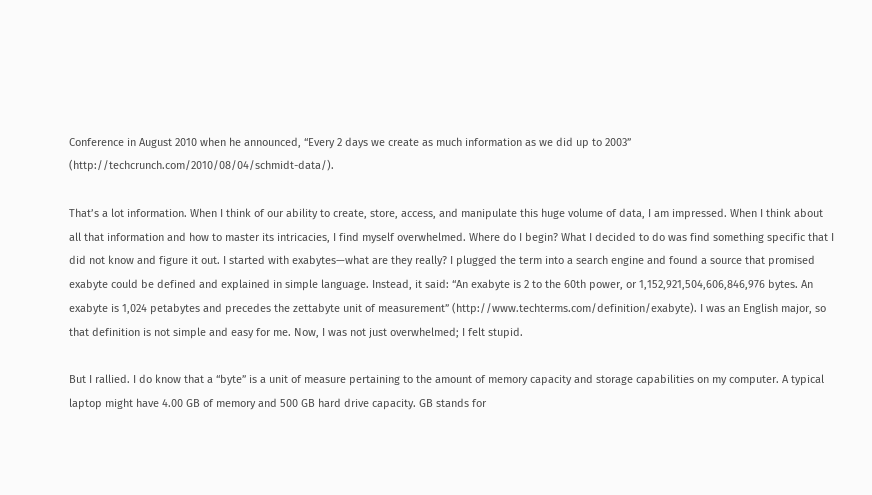Conference in August 2010 when he announced, “Every 2 days we create as much information as we did up to 2003” (http://techcrunch.com/2010/08/04/schmidt-data/).

That’s a lot information. When I think of our ability to create, store, access, and manipulate this huge volume of data, I am impressed. When I think about all that information and how to master its intricacies, I find myself overwhelmed. Where do I begin? What I decided to do was find something specific that I did not know and figure it out. I started with exabytes—what are they really? I plugged the term into a search engine and found a source that promised exabyte could be defined and explained in simple language. Instead, it said: “An exabyte is 2 to the 60th power, or 1,152,921,504,606,846,976 bytes. An exabyte is 1,024 petabytes and precedes the zettabyte unit of measurement” (http://www.techterms.com/definition/exabyte). I was an English major, so that definition is not simple and easy for me. Now, I was not just overwhelmed; I felt stupid.

But I rallied. I do know that a “byte” is a unit of measure pertaining to the amount of memory capacity and storage capabilities on my computer. A typical laptop might have 4.00 GB of memory and 500 GB hard drive capacity. GB stands for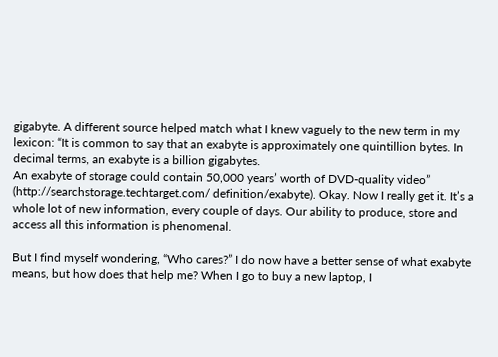gigabyte. A different source helped match what I knew vaguely to the new term in my lexicon: “It is common to say that an exabyte is approximately one quintillion bytes. In decimal terms, an exabyte is a billion gigabytes.
An exabyte of storage could contain 50,000 years’ worth of DVD-quality video” (http://searchstorage.techtarget.com/ definition/exabyte). Okay. Now I really get it. It’s a whole lot of new information, every couple of days. Our ability to produce, store and access all this information is phenomenal.

But I find myself wondering, “Who cares?” I do now have a better sense of what exabyte means, but how does that help me? When I go to buy a new laptop, I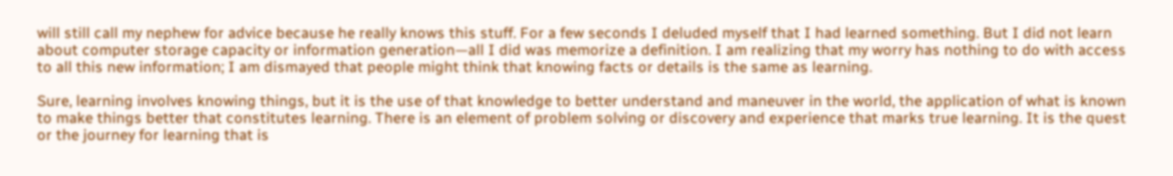will still call my nephew for advice because he really knows this stuff. For a few seconds I deluded myself that I had learned something. But I did not learn about computer storage capacity or information generation—all I did was memorize a definition. I am realizing that my worry has nothing to do with access to all this new information; I am dismayed that people might think that knowing facts or details is the same as learning.

Sure, learning involves knowing things, but it is the use of that knowledge to better understand and maneuver in the world, the application of what is known to make things better that constitutes learning. There is an element of problem solving or discovery and experience that marks true learning. It is the quest or the journey for learning that is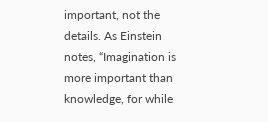important, not the details. As Einstein notes, “Imagination is more important than knowledge, for while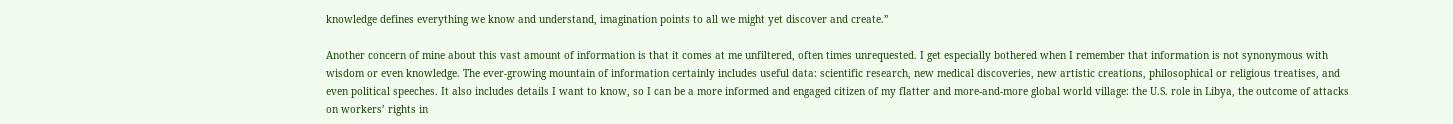knowledge defines everything we know and understand, imagination points to all we might yet discover and create.”

Another concern of mine about this vast amount of information is that it comes at me unfiltered, often times unrequested. I get especially bothered when I remember that information is not synonymous with wisdom or even knowledge. The ever-growing mountain of information certainly includes useful data: scientific research, new medical discoveries, new artistic creations, philosophical or religious treatises, and even political speeches. It also includes details I want to know, so I can be a more informed and engaged citizen of my flatter and more-and-more global world village: the U.S. role in Libya, the outcome of attacks on workers’ rights in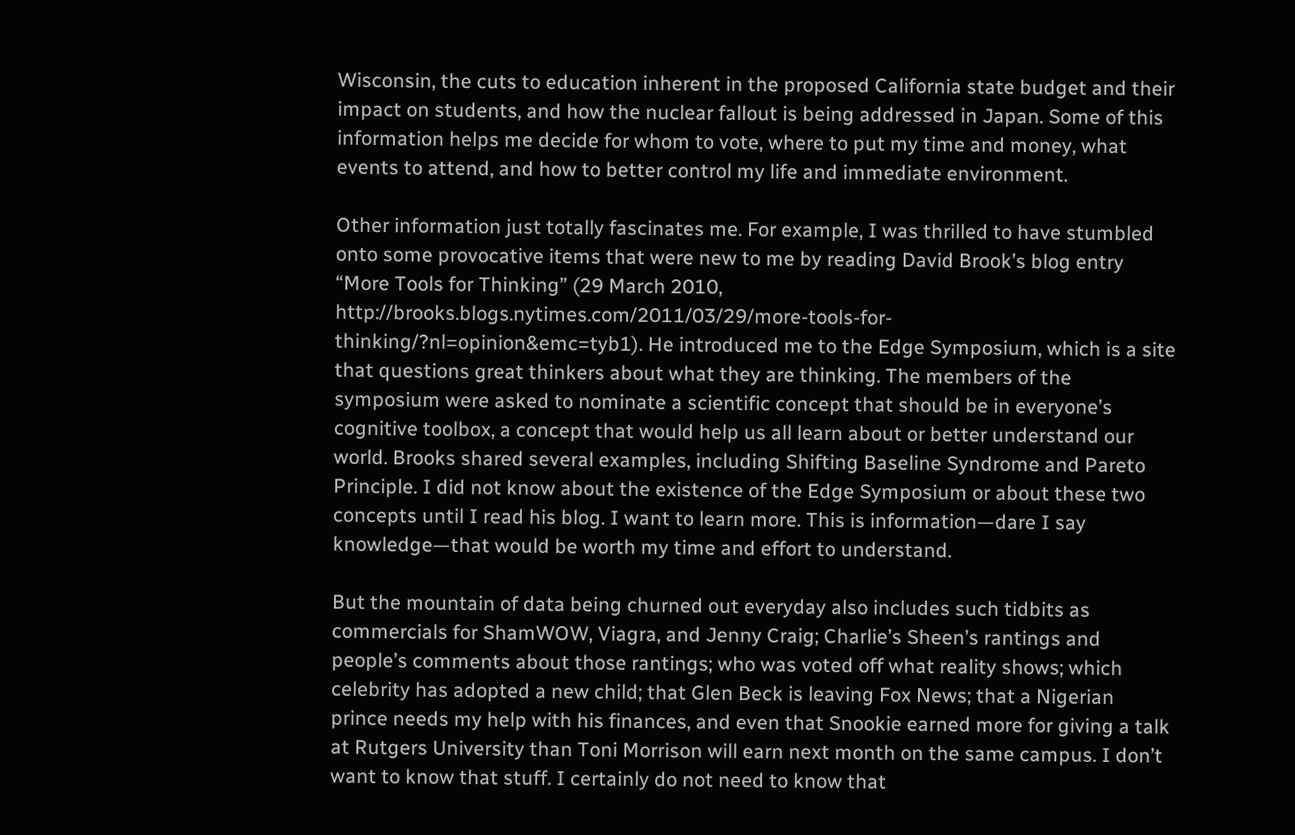Wisconsin, the cuts to education inherent in the proposed California state budget and their impact on students, and how the nuclear fallout is being addressed in Japan. Some of this information helps me decide for whom to vote, where to put my time and money, what events to attend, and how to better control my life and immediate environment.

Other information just totally fascinates me. For example, I was thrilled to have stumbled onto some provocative items that were new to me by reading David Brook’s blog entry “More Tools for Thinking” (29 March 2010, http://brooks.blogs.nytimes.com/2011/03/29/more-tools-for-thinking/?nl=opinion&emc=tyb1). He introduced me to the Edge Symposium, which is a site that questions great thinkers about what they are thinking. The members of the symposium were asked to nominate a scientific concept that should be in everyone’s cognitive toolbox, a concept that would help us all learn about or better understand our world. Brooks shared several examples, including Shifting Baseline Syndrome and Pareto Principle. I did not know about the existence of the Edge Symposium or about these two concepts until I read his blog. I want to learn more. This is information—dare I say knowledge—that would be worth my time and effort to understand.

But the mountain of data being churned out everyday also includes such tidbits as commercials for ShamWOW, Viagra, and Jenny Craig; Charlie’s Sheen’s rantings and people’s comments about those rantings; who was voted off what reality shows; which celebrity has adopted a new child; that Glen Beck is leaving Fox News; that a Nigerian prince needs my help with his finances, and even that Snookie earned more for giving a talk at Rutgers University than Toni Morrison will earn next month on the same campus. I don’t want to know that stuff. I certainly do not need to know that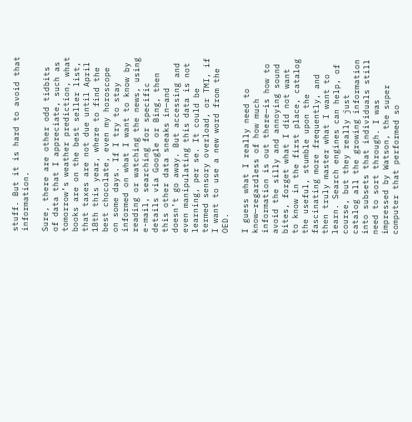stuff. But it is hard to avoid that information.

Sure, there are other odd tidbits of data that I appreciate, such as tomorrow’s weather prediction, what books are on the best seller list, that taxes are not due until April 18th this year, where to find the best chocolate, even my horoscope on some days. If I try to stay informed on what I want to know by reading or watching the news, using e-mail, searching for specific details via Google or Bing, then this other data sneaks in—and doesn’t go away. But accessing and even manipulating this data is not learning, per se. It could be termed sensory overload, or TMI, if I want to use a new word from the OED.

I guess what I really need to know—regardless of how much information is out there—is how to avoid the silly and annoying sound bites, forget what I did not want to know in the first place, catalog the useful, stumble upon the fascinating more frequently, and then truly master what I want to learn. Search engines can help, of course, but they really just catalog all the growing information into subsets that individuals still need to sort through. I was impressed by Watson, the super computer that performed so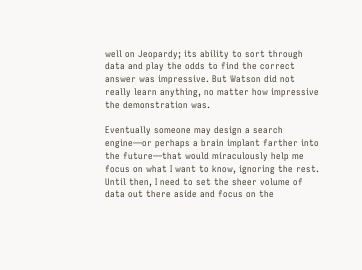well on Jeopardy; its ability to sort through data and play the odds to find the correct answer was impressive. But Watson did not really learn anything, no matter how impressive the demonstration was.

Eventually someone may design a search engine—or perhaps a brain implant farther into the future—that would miraculously help me focus on what I want to know, ignoring the rest. Until then, I need to set the sheer volume of data out there aside and focus on the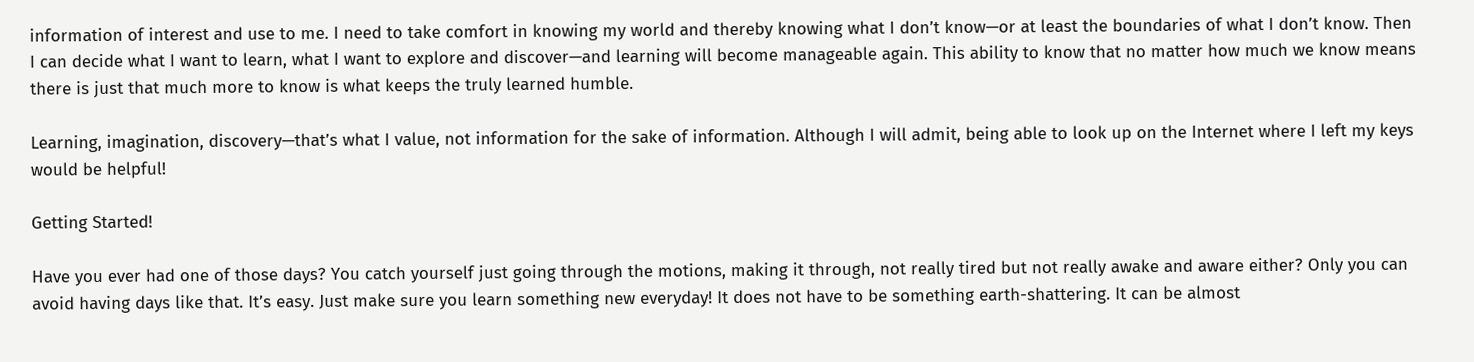information of interest and use to me. I need to take comfort in knowing my world and thereby knowing what I don’t know—or at least the boundaries of what I don’t know. Then I can decide what I want to learn, what I want to explore and discover—and learning will become manageable again. This ability to know that no matter how much we know means there is just that much more to know is what keeps the truly learned humble.

Learning, imagination, discovery—that’s what I value, not information for the sake of information. Although I will admit, being able to look up on the Internet where I left my keys would be helpful!

Getting Started!

Have you ever had one of those days? You catch yourself just going through the motions, making it through, not really tired but not really awake and aware either? Only you can avoid having days like that. It’s easy. Just make sure you learn something new everyday! It does not have to be something earth-shattering. It can be almost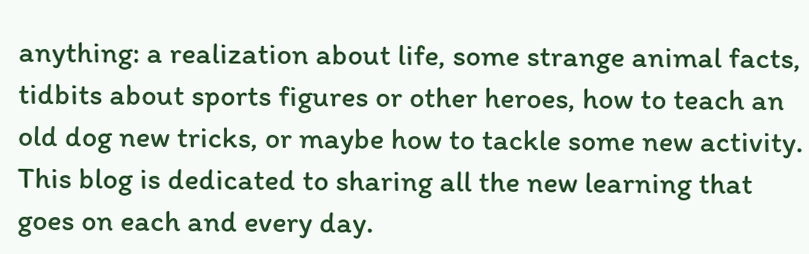anything: a realization about life, some strange animal facts, tidbits about sports figures or other heroes, how to teach an old dog new tricks, or maybe how to tackle some new activity. This blog is dedicated to sharing all the new learning that goes on each and every day.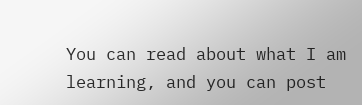You can read about what I am learning, and you can post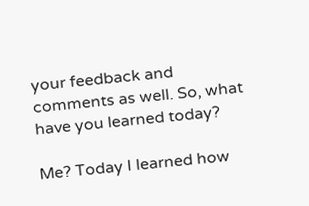your feedback and comments as well. So, what have you learned today?

Me? Today I learned how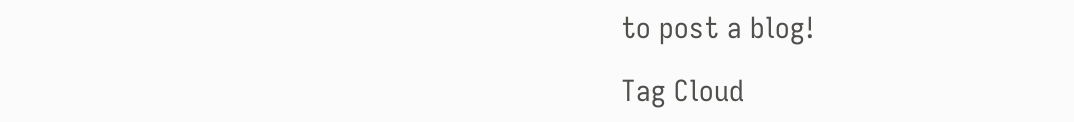to post a blog!

Tag Cloud